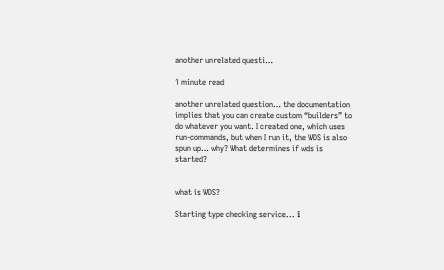another unrelated questi…

1 minute read

another unrelated question… the documentation implies that you can create custom “builders” to do whatever you want. I created one, which uses run-commands, but when I run it, the WDS is also spun up… why? What determines if wds is started?


what is WDS?

Starting type checking service... ℹ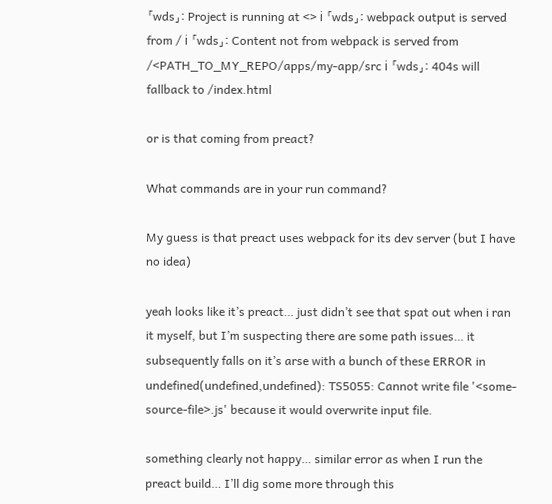「wds」: Project is running at <> ℹ 「wds」: webpack output is served from / ℹ 「wds」: Content not from webpack is served from /<PATH_TO_MY_REPO/apps/my-app/src ℹ 「wds」: 404s will fallback to /index.html

or is that coming from preact?

What commands are in your run command?

My guess is that preact uses webpack for its dev server (but I have no idea)

yeah looks like it’s preact… just didn’t see that spat out when i ran it myself, but I’m suspecting there are some path issues… it subsequently falls on it’s arse with a bunch of these ERROR in undefined(undefined,undefined): TS5055: Cannot write file '<some-source-file>.js' because it would overwrite input file.

something clearly not happy… similar error as when I run the preact build… I’ll dig some more through this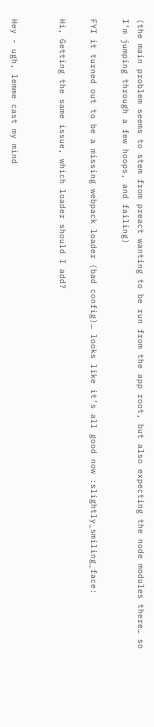(the main problem seems to stem from preact wanting to be run from the app root, but also expecting the node modules there… so I’m jumping through a few hoops, and failing)

FYI it turned out to be a missing webpack loader (bad config)… looks like it’s all good now :slightly_smiling_face:

Hi, Getting the same issue, which loader should I add?


Hey - ugh, lemme cast my mind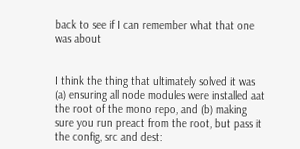back to see if I can remember what that one was about


I think the thing that ultimately solved it was (a) ensuring all node modules were installed aat the root of the mono repo, and (b) making sure you run preact from the root, but pass it the config, src and dest: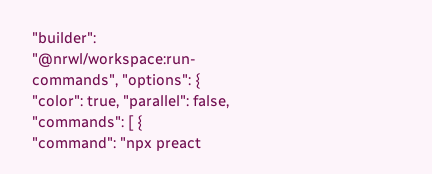"builder": "@nrwl/workspace:run-commands", "options": { "color": true, "parallel": false, "commands": [ { "command": "npx preact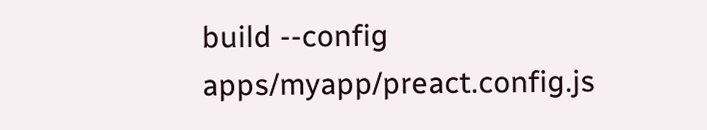build --config apps/myapp/preact.config.js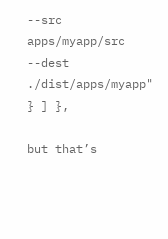--src apps/myapp/src --dest ./dist/apps/myapp" } ] },

but that’s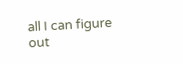all I can figure out